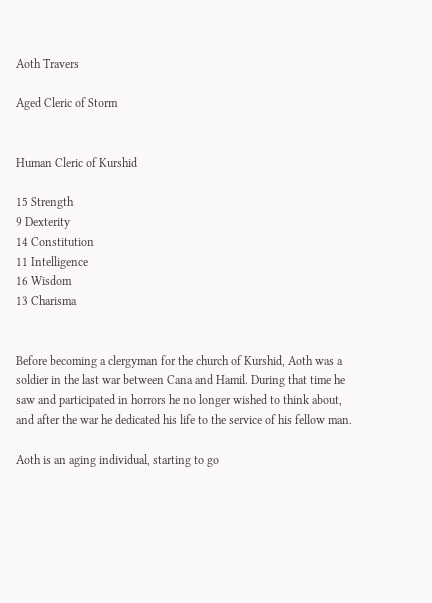Aoth Travers

Aged Cleric of Storm


Human Cleric of Kurshid

15 Strength
9 Dexterity
14 Constitution
11 Intelligence
16 Wisdom
13 Charisma


Before becoming a clergyman for the church of Kurshid, Aoth was a soldier in the last war between Cana and Hamil. During that time he saw and participated in horrors he no longer wished to think about, and after the war he dedicated his life to the service of his fellow man.

Aoth is an aging individual, starting to go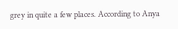grey in quite a few places. According to Anya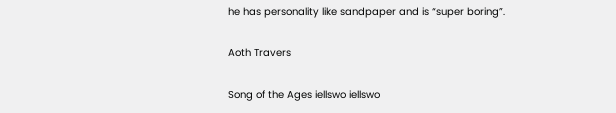he has personality like sandpaper and is “super boring”.

Aoth Travers

Song of the Ages iellswo iellswo